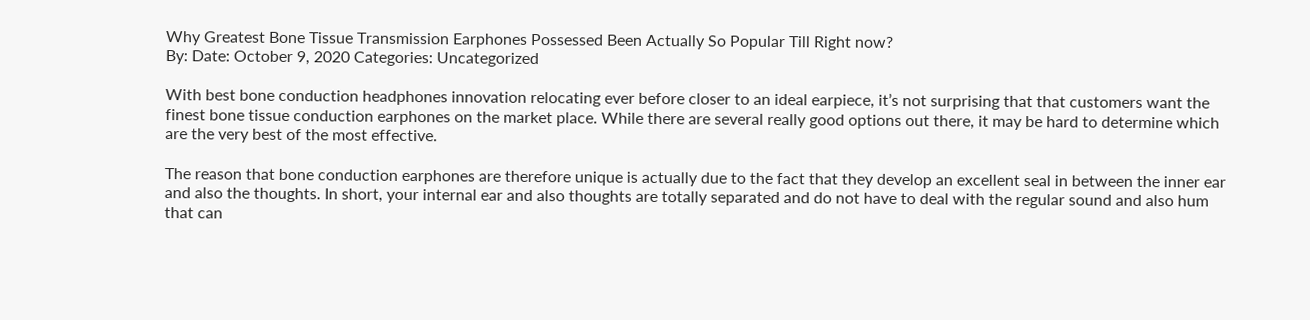Why Greatest Bone Tissue Transmission Earphones Possessed Been Actually So Popular Till Right now?
By: Date: October 9, 2020 Categories: Uncategorized

With best bone conduction headphones innovation relocating ever before closer to an ideal earpiece, it’s not surprising that that customers want the finest bone tissue conduction earphones on the market place. While there are several really good options out there, it may be hard to determine which are the very best of the most effective.

The reason that bone conduction earphones are therefore unique is actually due to the fact that they develop an excellent seal in between the inner ear and also the thoughts. In short, your internal ear and also thoughts are totally separated and do not have to deal with the regular sound and also hum that can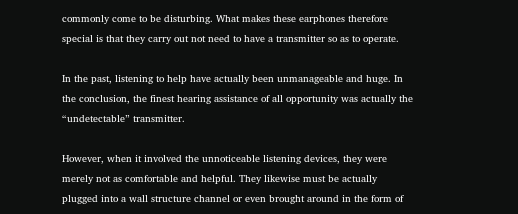commonly come to be disturbing. What makes these earphones therefore special is that they carry out not need to have a transmitter so as to operate.

In the past, listening to help have actually been unmanageable and huge. In the conclusion, the finest hearing assistance of all opportunity was actually the “undetectable” transmitter.

However, when it involved the unnoticeable listening devices, they were merely not as comfortable and helpful. They likewise must be actually plugged into a wall structure channel or even brought around in the form of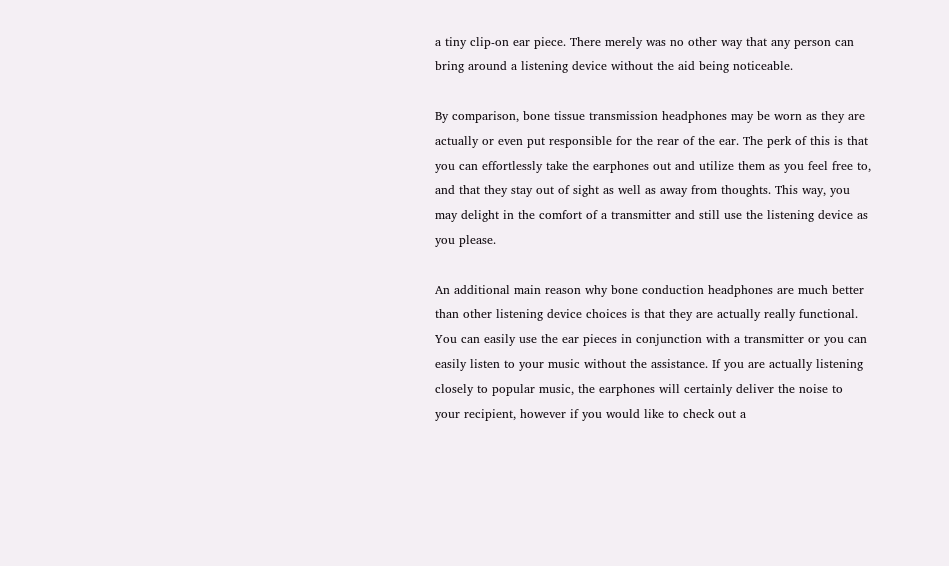a tiny clip-on ear piece. There merely was no other way that any person can bring around a listening device without the aid being noticeable.

By comparison, bone tissue transmission headphones may be worn as they are actually or even put responsible for the rear of the ear. The perk of this is that you can effortlessly take the earphones out and utilize them as you feel free to, and that they stay out of sight as well as away from thoughts. This way, you may delight in the comfort of a transmitter and still use the listening device as you please.

An additional main reason why bone conduction headphones are much better than other listening device choices is that they are actually really functional. You can easily use the ear pieces in conjunction with a transmitter or you can easily listen to your music without the assistance. If you are actually listening closely to popular music, the earphones will certainly deliver the noise to your recipient, however if you would like to check out a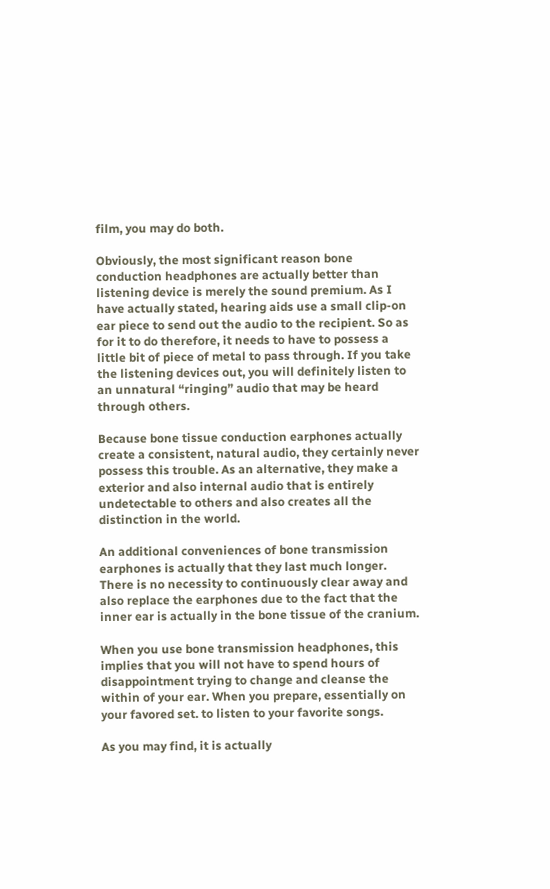film, you may do both.

Obviously, the most significant reason bone conduction headphones are actually better than listening device is merely the sound premium. As I have actually stated, hearing aids use a small clip-on ear piece to send out the audio to the recipient. So as for it to do therefore, it needs to have to possess a little bit of piece of metal to pass through. If you take the listening devices out, you will definitely listen to an unnatural “ringing” audio that may be heard through others.

Because bone tissue conduction earphones actually create a consistent, natural audio, they certainly never possess this trouble. As an alternative, they make a exterior and also internal audio that is entirely undetectable to others and also creates all the distinction in the world.

An additional conveniences of bone transmission earphones is actually that they last much longer. There is no necessity to continuously clear away and also replace the earphones due to the fact that the inner ear is actually in the bone tissue of the cranium.

When you use bone transmission headphones, this implies that you will not have to spend hours of disappointment trying to change and cleanse the within of your ear. When you prepare, essentially on your favored set. to listen to your favorite songs.

As you may find, it is actually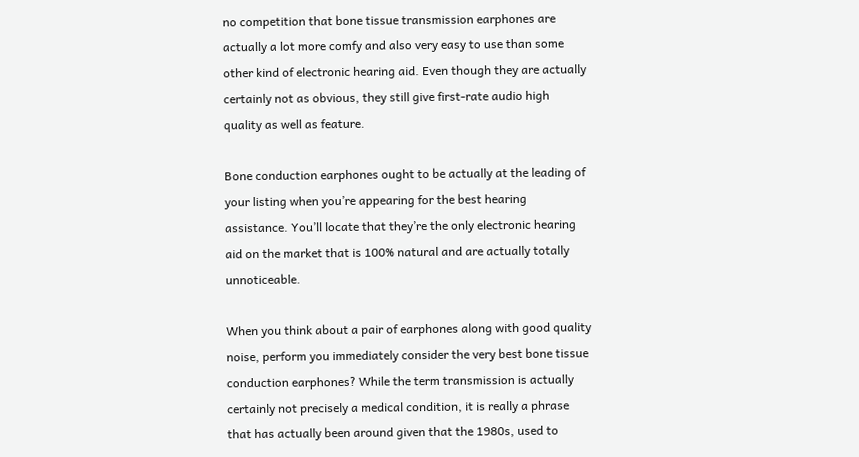no competition that bone tissue transmission earphones are actually a lot more comfy and also very easy to use than some other kind of electronic hearing aid. Even though they are actually certainly not as obvious, they still give first-rate audio high quality as well as feature.

Bone conduction earphones ought to be actually at the leading of your listing when you’re appearing for the best hearing assistance. You’ll locate that they’re the only electronic hearing aid on the market that is 100% natural and are actually totally unnoticeable.

When you think about a pair of earphones along with good quality noise, perform you immediately consider the very best bone tissue conduction earphones? While the term transmission is actually certainly not precisely a medical condition, it is really a phrase that has actually been around given that the 1980s, used to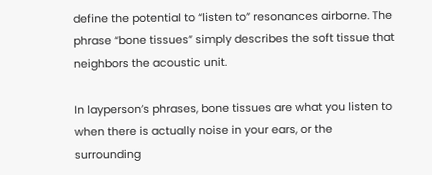define the potential to “listen to” resonances airborne. The phrase “bone tissues” simply describes the soft tissue that neighbors the acoustic unit.

In layperson’s phrases, bone tissues are what you listen to when there is actually noise in your ears, or the surrounding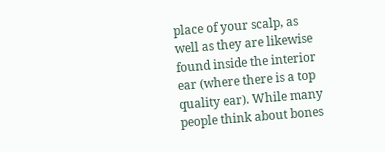place of your scalp, as well as they are likewise found inside the interior ear (where there is a top quality ear). While many people think about bones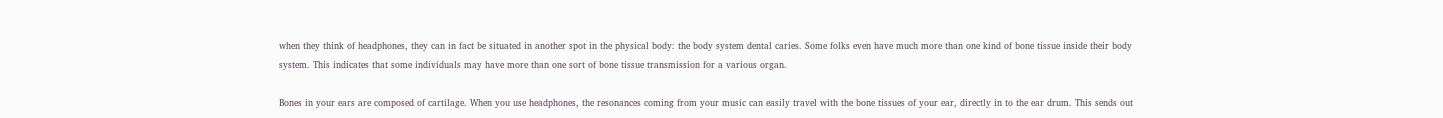when they think of headphones, they can in fact be situated in another spot in the physical body: the body system dental caries. Some folks even have much more than one kind of bone tissue inside their body system. This indicates that some individuals may have more than one sort of bone tissue transmission for a various organ.

Bones in your ears are composed of cartilage. When you use headphones, the resonances coming from your music can easily travel with the bone tissues of your ear, directly in to the ear drum. This sends out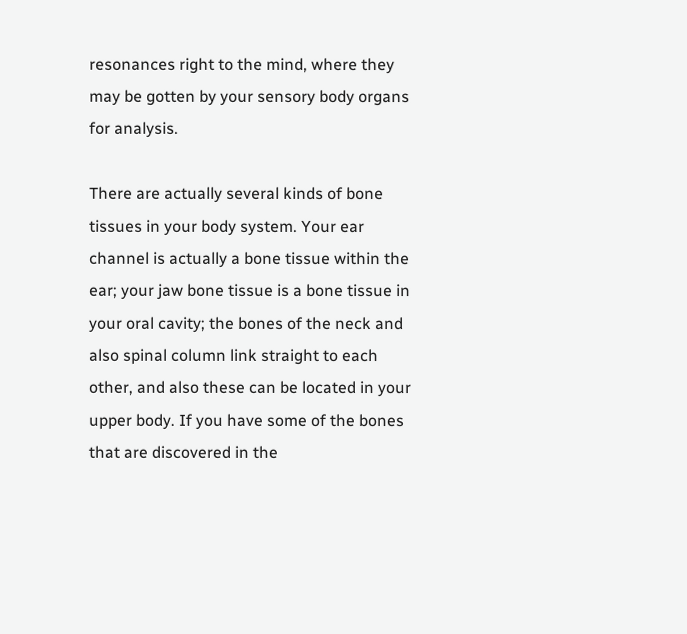resonances right to the mind, where they may be gotten by your sensory body organs for analysis.

There are actually several kinds of bone tissues in your body system. Your ear channel is actually a bone tissue within the ear; your jaw bone tissue is a bone tissue in your oral cavity; the bones of the neck and also spinal column link straight to each other, and also these can be located in your upper body. If you have some of the bones that are discovered in the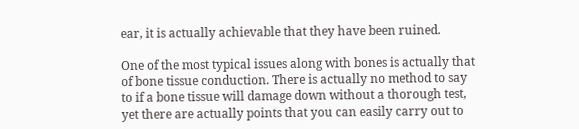ear, it is actually achievable that they have been ruined.

One of the most typical issues along with bones is actually that of bone tissue conduction. There is actually no method to say to if a bone tissue will damage down without a thorough test, yet there are actually points that you can easily carry out to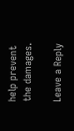help prevent the damages.

Leave a Reply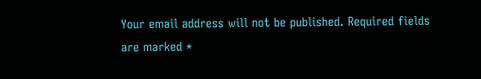Your email address will not be published. Required fields are marked *